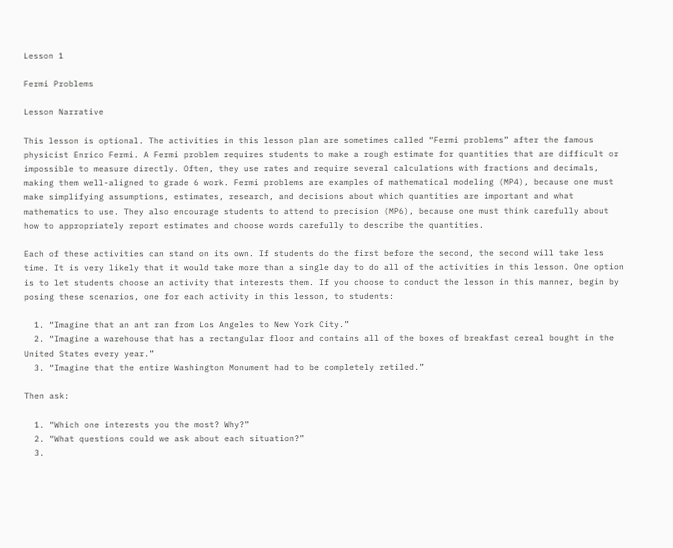Lesson 1

Fermi Problems

Lesson Narrative

This lesson is optional. The activities in this lesson plan are sometimes called “Fermi problems” after the famous physicist Enrico Fermi. A Fermi problem requires students to make a rough estimate for quantities that are difficult or impossible to measure directly. Often, they use rates and require several calculations with fractions and decimals, making them well-aligned to grade 6 work. Fermi problems are examples of mathematical modeling (MP4), because one must make simplifying assumptions, estimates, research, and decisions about which quantities are important and what mathematics to use. They also encourage students to attend to precision (MP6), because one must think carefully about how to appropriately report estimates and choose words carefully to describe the quantities.

Each of these activities can stand on its own. If students do the first before the second, the second will take less time. It is very likely that it would take more than a single day to do all of the activities in this lesson. One option is to let students choose an activity that interests them. If you choose to conduct the lesson in this manner, begin by posing these scenarios, one for each activity in this lesson, to students:

  1. “Imagine that an ant ran from Los Angeles to New York City.”
  2. “Imagine a warehouse that has a rectangular floor and contains all of the boxes of breakfast cereal bought in the United States every year.”
  3. “Imagine that the entire Washington Monument had to be completely retiled.”

Then ask:

  1. “Which one interests you the most? Why?”
  2. “What questions could we ask about each situation?”
  3.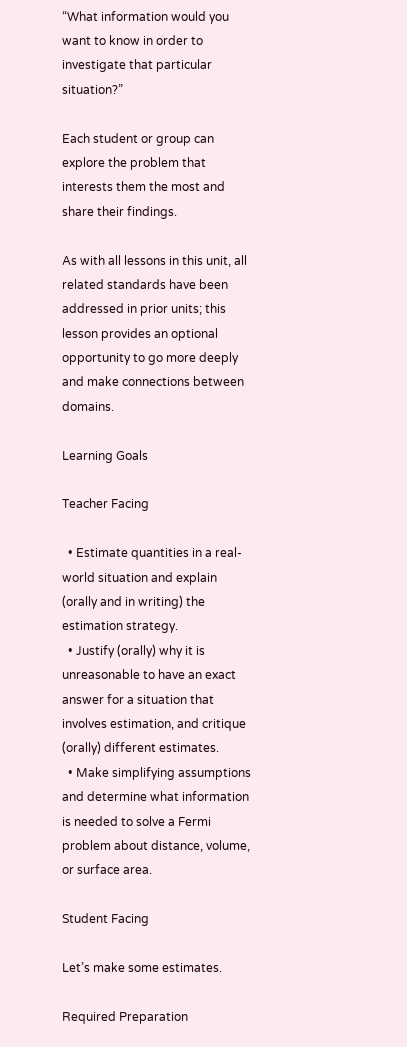“What information would you want to know in order to investigate that particular situation?”

Each student or group can explore the problem that interests them the most and share their findings.

As with all lessons in this unit, all related standards have been addressed in prior units; this lesson provides an optional opportunity to go more deeply and make connections between domains.

Learning Goals

Teacher Facing

  • Estimate quantities in a real-world situation and explain (orally and in writing) the estimation strategy.
  • Justify (orally) why it is unreasonable to have an exact answer for a situation that involves estimation, and critique (orally) different estimates.
  • Make simplifying assumptions and determine what information is needed to solve a Fermi problem about distance, volume, or surface area.

Student Facing

Let’s make some estimates.

Required Preparation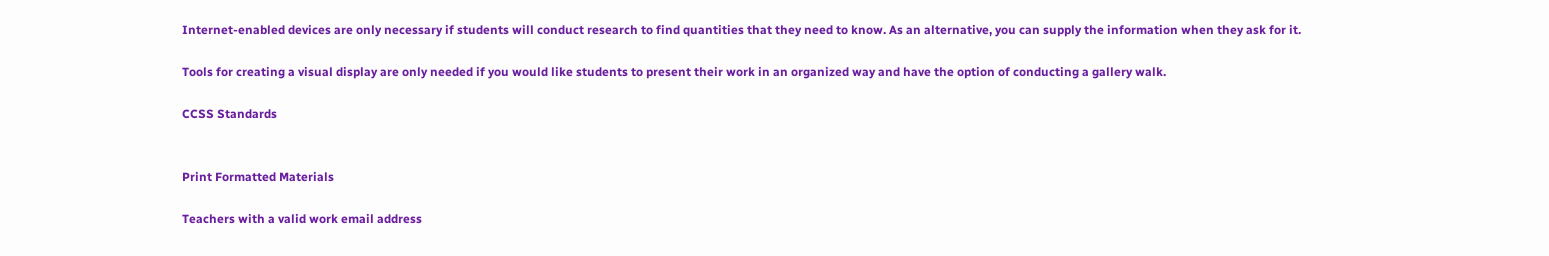Internet-enabled devices are only necessary if students will conduct research to find quantities that they need to know. As an alternative, you can supply the information when they ask for it.

Tools for creating a visual display are only needed if you would like students to present their work in an organized way and have the option of conducting a gallery walk.

CCSS Standards


Print Formatted Materials

Teachers with a valid work email address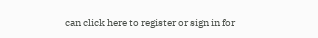can click here to register or sign in for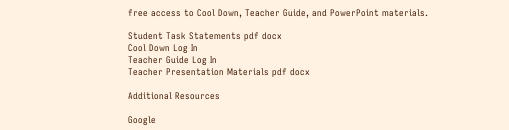free access to Cool Down, Teacher Guide, and PowerPoint materials.

Student Task Statements pdf docx
Cool Down Log In
Teacher Guide Log In
Teacher Presentation Materials pdf docx

Additional Resources

Google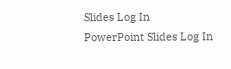Slides Log In
PowerPoint Slides Log In